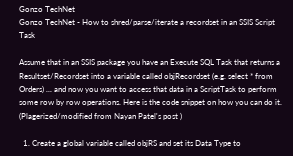Gonzo TechNet
Gonzo TechNet - How to shred/parse/iterate a recordset in an SSIS Script Task

Assume that in an SSIS package you have an Execute SQL Task that returns a Resultset/Recordset into a variable called objRecordset (e.g. select * from Orders) ... and now you want to access that data in a ScriptTask to perform some row by row operations. Here is the code snippet on how you can do it.
(Plagerized/modified from Nayan Patel's post )

  1. Create a global variable called objRS and set its Data Type to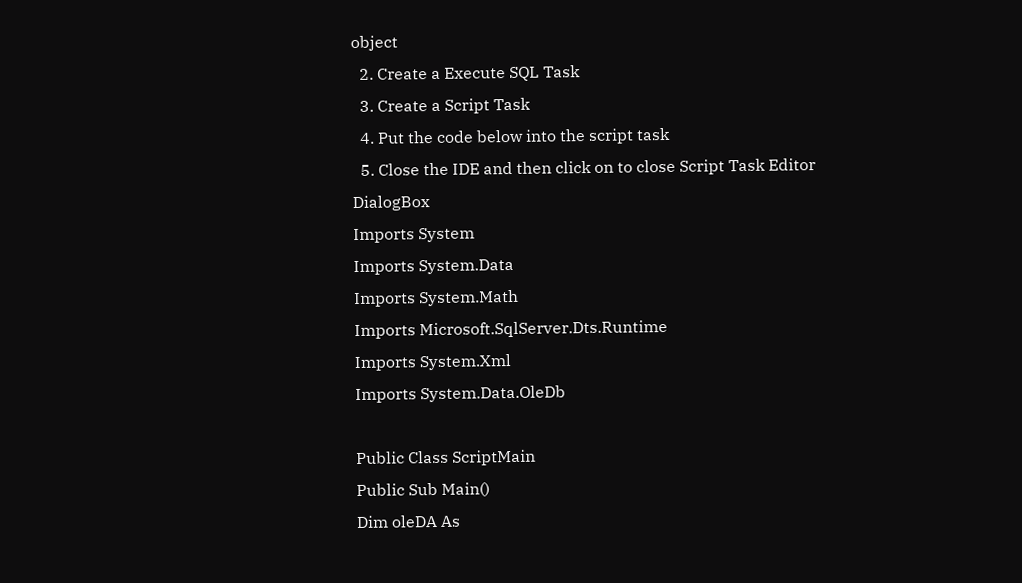object
  2. Create a Execute SQL Task
  3. Create a Script Task
  4. Put the code below into the script task
  5. Close the IDE and then click on to close Script Task Editor DialogBox
Imports System
Imports System.Data
Imports System.Math
Imports Microsoft.SqlServer.Dts.Runtime
Imports System.Xml
Imports System.Data.OleDb

Public Class ScriptMain
Public Sub Main()
Dim oleDA As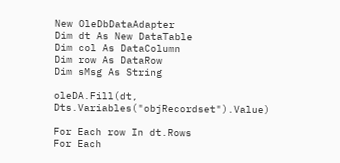New OleDbDataAdapter
Dim dt As New DataTable
Dim col As DataColumn
Dim row As DataRow
Dim sMsg As String

oleDA.Fill(dt, Dts.Variables("objRecordset").Value)

For Each row In dt.Rows
For Each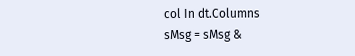col In dt.Columns
sMsg = sMsg &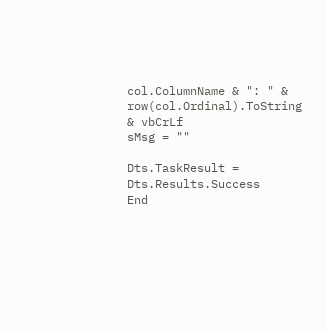col.ColumnName & ": " & row(col.Ordinal).ToString & vbCrLf
sMsg = ""

Dts.TaskResult = Dts.Results.Success
End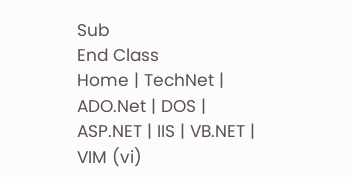Sub
End Class
Home | TechNet | ADO.Net | DOS | ASP.NET | IIS | VB.NET | VIM (vi)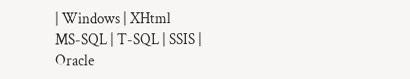| Windows | XHtml
MS-SQL | T-SQL | SSIS | Oracle